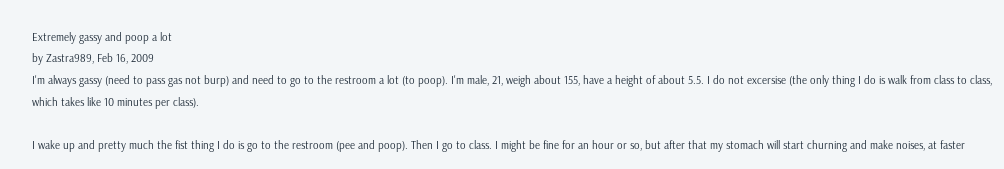Extremely gassy and poop a lot
by Zastra989, Feb 16, 2009
I'm always gassy (need to pass gas not burp) and need to go to the restroom a lot (to poop). I'm male, 21, weigh about 155, have a height of about 5.5. I do not excersise (the only thing I do is walk from class to class, which takes like 10 minutes per class).

I wake up and pretty much the fist thing I do is go to the restroom (pee and poop). Then I go to class. I might be fine for an hour or so, but after that my stomach will start churning and make noises, at faster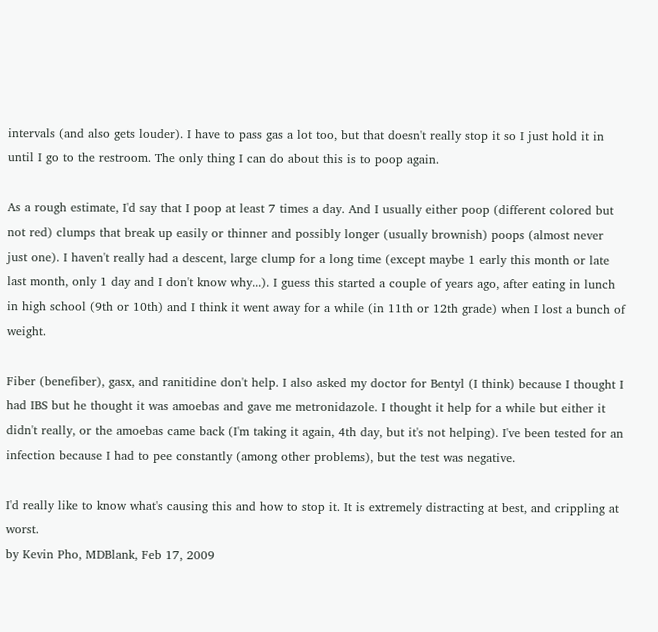intervals (and also gets louder). I have to pass gas a lot too, but that doesn't really stop it so I just hold it in until I go to the restroom. The only thing I can do about this is to poop again.

As a rough estimate, I'd say that I poop at least 7 times a day. And I usually either poop (different colored but not red) clumps that break up easily or thinner and possibly longer (usually brownish) poops (almost never just one). I haven't really had a descent, large clump for a long time (except maybe 1 early this month or late last month, only 1 day and I don't know why...). I guess this started a couple of years ago, after eating in lunch in high school (9th or 10th) and I think it went away for a while (in 11th or 12th grade) when I lost a bunch of weight.

Fiber (benefiber), gasx, and ranitidine don't help. I also asked my doctor for Bentyl (I think) because I thought I had IBS but he thought it was amoebas and gave me metronidazole. I thought it help for a while but either it didn't really, or the amoebas came back (I'm taking it again, 4th day, but it's not helping). I've been tested for an infection because I had to pee constantly (among other problems), but the test was negative.

I'd really like to know what's causing this and how to stop it. It is extremely distracting at best, and crippling at worst.
by Kevin Pho, MDBlank, Feb 17, 2009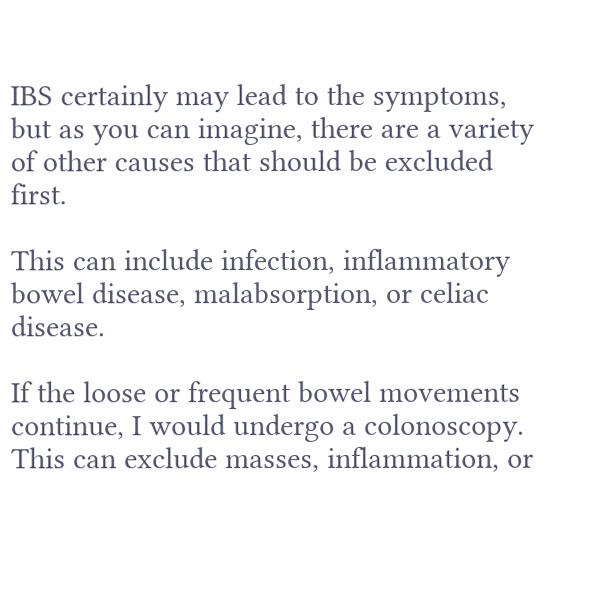IBS certainly may lead to the symptoms, but as you can imagine, there are a variety of other causes that should be excluded first.

This can include infection, inflammatory bowel disease, malabsorption, or celiac disease.

If the loose or frequent bowel movements continue, I would undergo a colonoscopy.  This can exclude masses, inflammation, or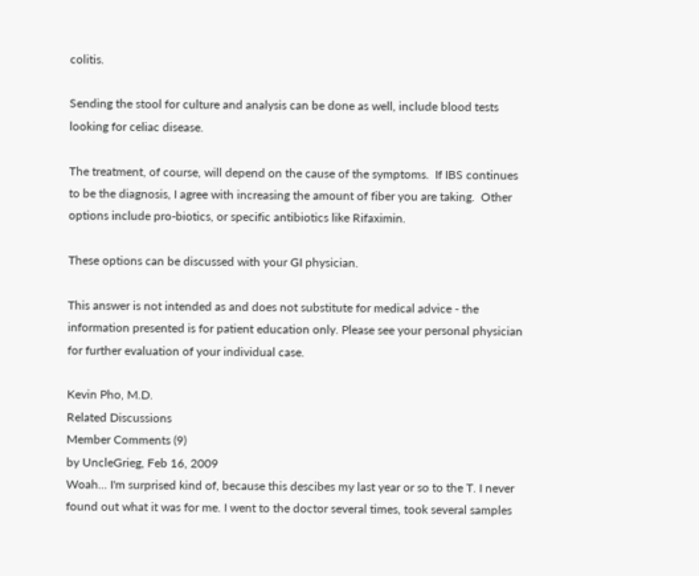colitis.

Sending the stool for culture and analysis can be done as well, include blood tests looking for celiac disease.

The treatment, of course, will depend on the cause of the symptoms.  If IBS continues to be the diagnosis, I agree with increasing the amount of fiber you are taking.  Other options include pro-biotics, or specific antibiotics like Rifaximin.

These options can be discussed with your GI physician.

This answer is not intended as and does not substitute for medical advice - the information presented is for patient education only. Please see your personal physician for further evaluation of your individual case.

Kevin Pho, M.D.
Related Discussions
Member Comments (9)
by UncleGrieg, Feb 16, 2009
Woah... I'm surprised kind of, because this descibes my last year or so to the T. I never found out what it was for me. I went to the doctor several times, took several samples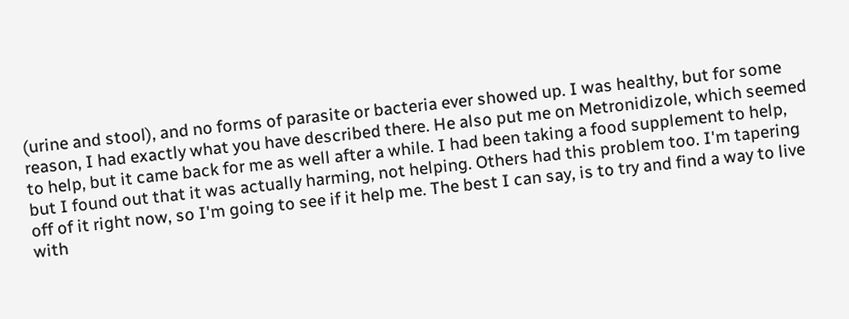(urine and stool), and no forms of parasite or bacteria ever showed up. I was healthy, but for some reason, I had exactly what you have described there. He also put me on Metronidizole, which seemed to help, but it came back for me as well after a while. I had been taking a food supplement to help, but I found out that it was actually harming, not helping. Others had this problem too. I'm tapering off of it right now, so I'm going to see if it help me. The best I can say, is to try and find a way to live with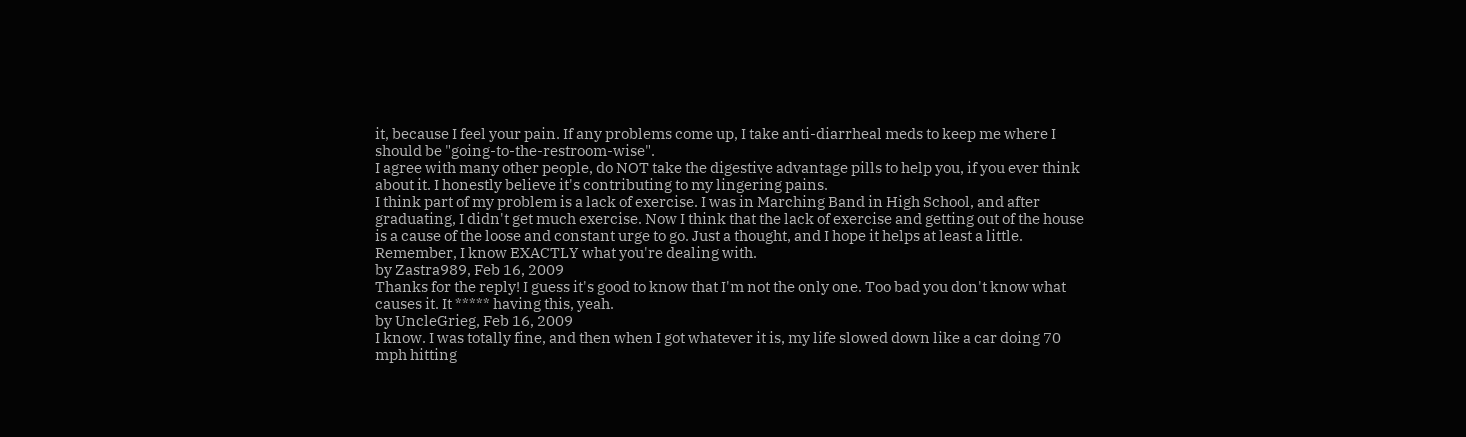it, because I feel your pain. If any problems come up, I take anti-diarrheal meds to keep me where I should be "going-to-the-restroom-wise".
I agree with many other people, do NOT take the digestive advantage pills to help you, if you ever think about it. I honestly believe it's contributing to my lingering pains.
I think part of my problem is a lack of exercise. I was in Marching Band in High School, and after graduating, I didn't get much exercise. Now I think that the lack of exercise and getting out of the house is a cause of the loose and constant urge to go. Just a thought, and I hope it helps at least a little. Remember, I know EXACTLY what you're dealing with.
by Zastra989, Feb 16, 2009
Thanks for the reply! I guess it's good to know that I'm not the only one. Too bad you don't know what causes it. It ***** having this, yeah.
by UncleGrieg, Feb 16, 2009
I know. I was totally fine, and then when I got whatever it is, my life slowed down like a car doing 70 mph hitting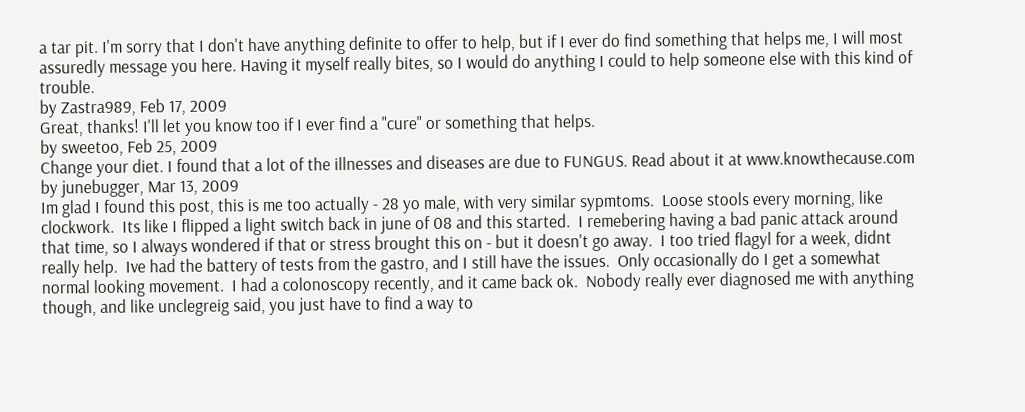a tar pit. I'm sorry that I don't have anything definite to offer to help, but if I ever do find something that helps me, I will most assuredly message you here. Having it myself really bites, so I would do anything I could to help someone else with this kind of trouble.
by Zastra989, Feb 17, 2009
Great, thanks! I'll let you know too if I ever find a "cure" or something that helps.
by sweetoo, Feb 25, 2009
Change your diet. I found that a lot of the illnesses and diseases are due to FUNGUS. Read about it at www.knowthecause.com
by junebugger, Mar 13, 2009
Im glad I found this post, this is me too actually - 28 yo male, with very similar sypmtoms.  Loose stools every morning, like clockwork.  Its like I flipped a light switch back in june of 08 and this started.  I remebering having a bad panic attack around that time, so I always wondered if that or stress brought this on - but it doesn't go away.  I too tried flagyl for a week, didnt really help.  Ive had the battery of tests from the gastro, and I still have the issues.  Only occasionally do I get a somewhat normal looking movement.  I had a colonoscopy recently, and it came back ok.  Nobody really ever diagnosed me with anything though, and like unclegreig said, you just have to find a way to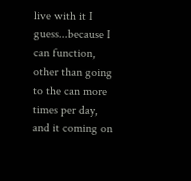live with it I guess...because I can function, other than going to the can more times per day, and it coming on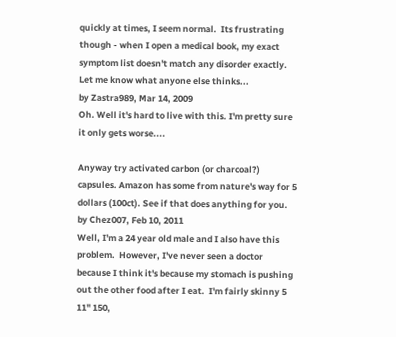quickly at times, I seem normal.  Its frustrating though - when I open a medical book, my exact symptom list doesn't match any disorder exactly.  Let me know what anyone else thinks...
by Zastra989, Mar 14, 2009
Oh. Well it's hard to live with this. I'm pretty sure it only gets worse....

Anyway try activated carbon (or charcoal?) capsules. Amazon has some from nature's way for 5 dollars (100ct). See if that does anything for you.
by Chez007, Feb 10, 2011
Well, I'm a 24 year old male and I also have this problem.  However, I've never seen a doctor because I think it's because my stomach is pushing out the other food after I eat.  I'm fairly skinny 5 11" 150,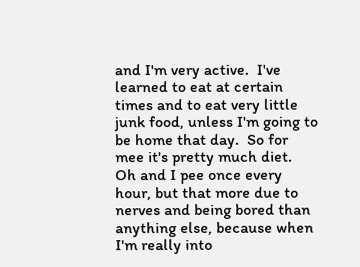and I'm very active.  I've learned to eat at certain times and to eat very little junk food, unless I'm going to be home that day.  So for mee it's pretty much diet.  Oh and I pee once every hour, but that more due to nerves and being bored than anything else, because when I'm really into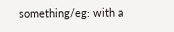something/eg: with a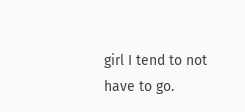girl I tend to not have to go.